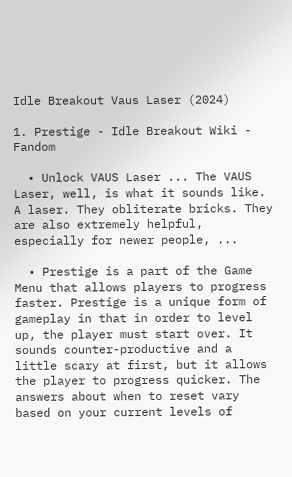Idle Breakout Vaus Laser (2024)

1. Prestige - Idle Breakout Wiki - Fandom

  • Unlock VAUS Laser ... The VAUS Laser, well, is what it sounds like. A laser. They obliterate bricks. They are also extremely helpful, especially for newer people, ...

  • Prestige is a part of the Game Menu that allows players to progress faster. Prestige is a unique form of gameplay in that in order to level up, the player must start over. It sounds counter-productive and a little scary at first, but it allows the player to progress quicker. The answers about when to reset vary based on your current levels of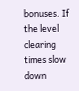bonuses. If the level clearing times slow down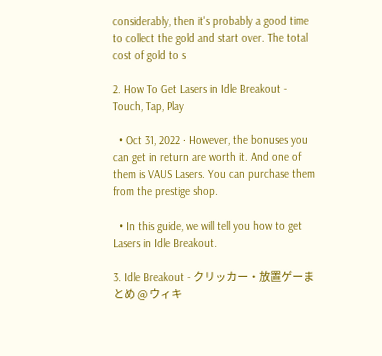considerably, then it's probably a good time to collect the gold and start over. The total cost of gold to s

2. How To Get Lasers in Idle Breakout - Touch, Tap, Play

  • Oct 31, 2022 · However, the bonuses you can get in return are worth it. And one of them is VAUS Lasers. You can purchase them from the prestige shop.

  • In this guide, we will tell you how to get Lasers in Idle Breakout.

3. Idle Breakout - クリッカー・放置ゲーまとめ @ ウィキ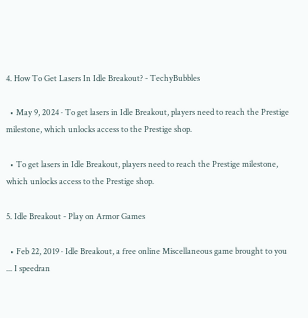4. How To Get Lasers In Idle Breakout? - TechyBubbles

  • May 9, 2024 · To get lasers in Idle Breakout, players need to reach the Prestige milestone, which unlocks access to the Prestige shop.

  • To get lasers in Idle Breakout, players need to reach the Prestige milestone, which unlocks access to the Prestige shop.

5. Idle Breakout - Play on Armor Games

  • Feb 22, 2019 · Idle Breakout, a free online Miscellaneous game brought to you ... I speedran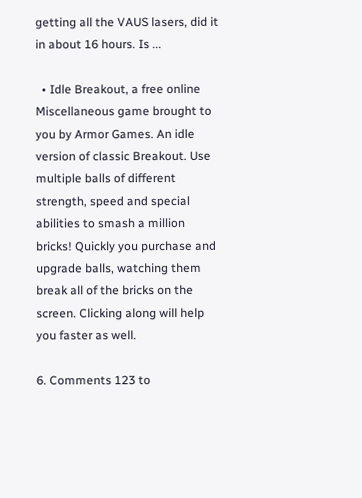getting all the VAUS lasers, did it in about 16 hours. Is ...

  • Idle Breakout, a free online Miscellaneous game brought to you by Armor Games. An idle version of classic Breakout. Use multiple balls of different strength, speed and special abilities to smash a million bricks! Quickly you purchase and upgrade balls, watching them break all of the bricks on the screen. Clicking along will help you faster as well.

6. Comments 123 to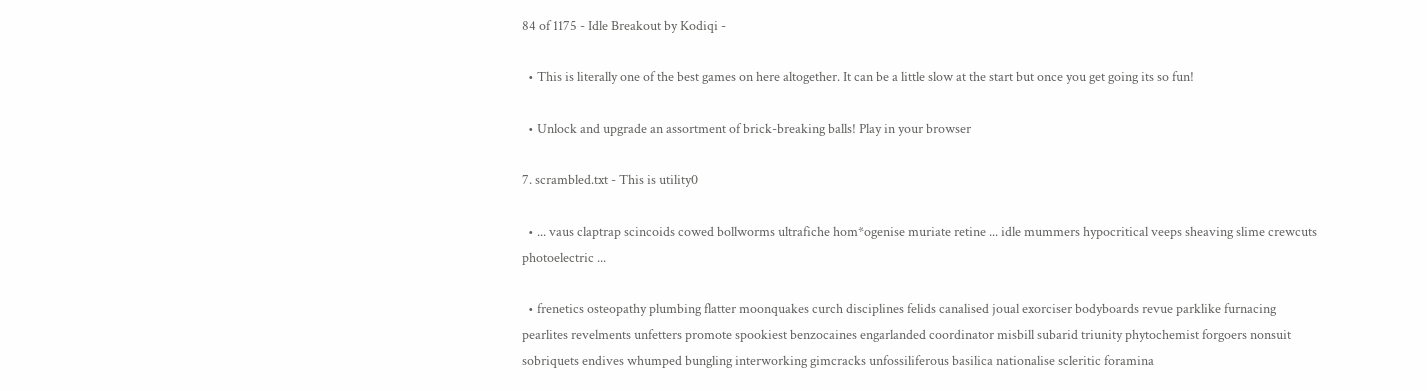84 of 1175 - Idle Breakout by Kodiqi -

  • This is literally one of the best games on here altogether. It can be a little slow at the start but once you get going its so fun!

  • Unlock and upgrade an assortment of brick-breaking balls! Play in your browser

7. scrambled.txt - This is utility0

  • ... vaus claptrap scincoids cowed bollworms ultrafiche hom*ogenise muriate retine ... idle mummers hypocritical veeps sheaving slime crewcuts photoelectric ...

  • frenetics osteopathy plumbing flatter moonquakes curch disciplines felids canalised joual exorciser bodyboards revue parklike furnacing pearlites revelments unfetters promote spookiest benzocaines engarlanded coordinator misbill subarid triunity phytochemist forgoers nonsuit sobriquets endives whumped bungling interworking gimcracks unfossiliferous basilica nationalise scleritic foramina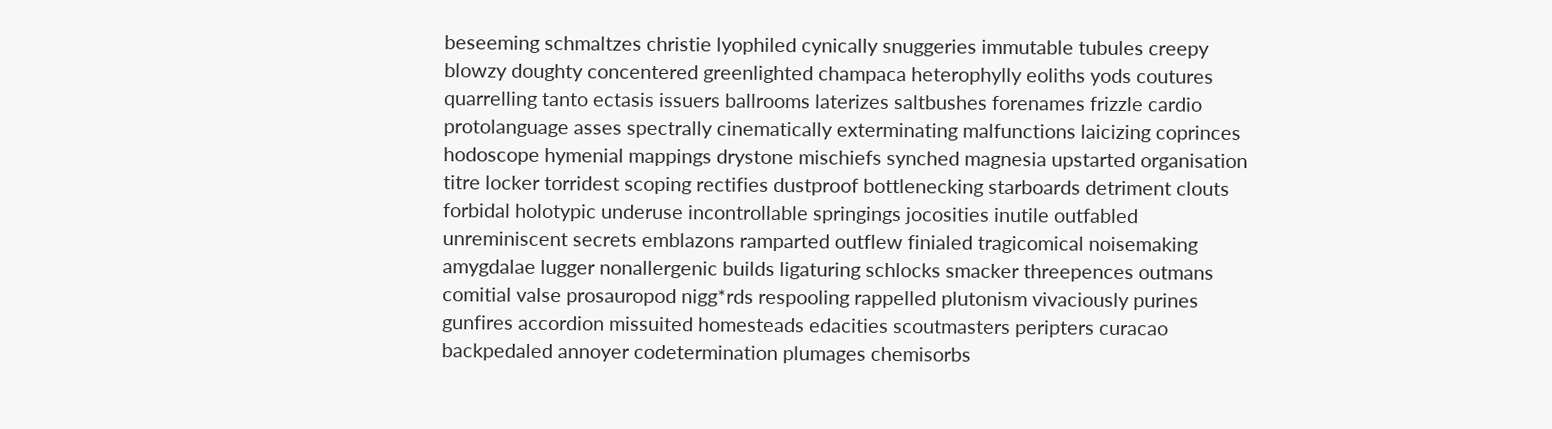beseeming schmaltzes christie lyophiled cynically snuggeries immutable tubules creepy blowzy doughty concentered greenlighted champaca heterophylly eoliths yods coutures quarrelling tanto ectasis issuers ballrooms laterizes saltbushes forenames frizzle cardio protolanguage asses spectrally cinematically exterminating malfunctions laicizing coprinces hodoscope hymenial mappings drystone mischiefs synched magnesia upstarted organisation titre locker torridest scoping rectifies dustproof bottlenecking starboards detriment clouts forbidal holotypic underuse incontrollable springings jocosities inutile outfabled unreminiscent secrets emblazons ramparted outflew finialed tragicomical noisemaking amygdalae lugger nonallergenic builds ligaturing schlocks smacker threepences outmans comitial valse prosauropod nigg*rds respooling rappelled plutonism vivaciously purines gunfires accordion missuited homesteads edacities scoutmasters peripters curacao backpedaled annoyer codetermination plumages chemisorbs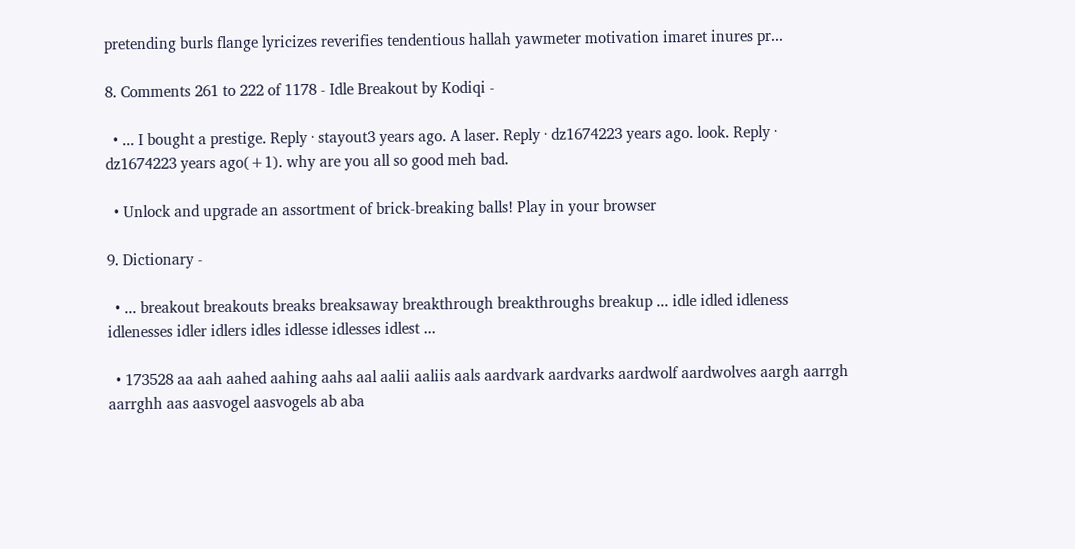pretending burls flange lyricizes reverifies tendentious hallah yawmeter motivation imaret inures pr...

8. Comments 261 to 222 of 1178 - Idle Breakout by Kodiqi -

  • ... I bought a prestige. Reply · stayout3 years ago. A laser. Reply · dz1674223 years ago. look. Reply · dz1674223 years ago(+1). why are you all so good meh bad.

  • Unlock and upgrade an assortment of brick-breaking balls! Play in your browser

9. Dictionary -

  • ... breakout breakouts breaks breaksaway breakthrough breakthroughs breakup ... idle idled idleness idlenesses idler idlers idles idlesse idlesses idlest ...

  • 173528 aa aah aahed aahing aahs aal aalii aaliis aals aardvark aardvarks aardwolf aardwolves aargh aarrgh aarrghh aas aasvogel aasvogels ab aba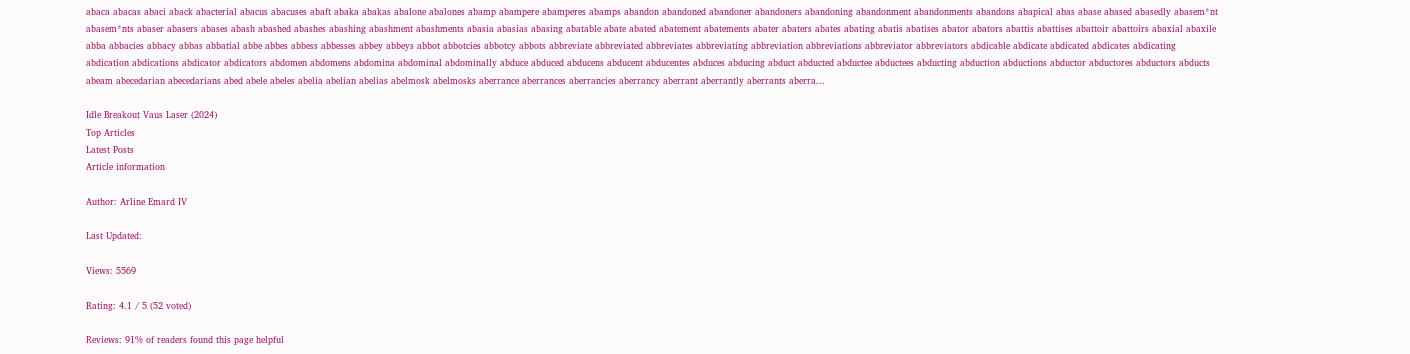abaca abacas abaci aback abacterial abacus abacuses abaft abaka abakas abalone abalones abamp abampere abamperes abamps abandon abandoned abandoner abandoners abandoning abandonment abandonments abandons abapical abas abase abased abasedly abasem*nt abasem*nts abaser abasers abases abash abashed abashes abashing abashment abashments abasia abasias abasing abatable abate abated abatement abatements abater abaters abates abating abatis abatises abator abators abattis abattises abattoir abattoirs abaxial abaxile abba abbacies abbacy abbas abbatial abbe abbes abbess abbesses abbey abbeys abbot abbotcies abbotcy abbots abbreviate abbreviated abbreviates abbreviating abbreviation abbreviations abbreviator abbreviators abdicable abdicate abdicated abdicates abdicating abdication abdications abdicator abdicators abdomen abdomens abdomina abdominal abdominally abduce abduced abducens abducent abducentes abduces abducing abduct abducted abductee abductees abducting abduction abductions abductor abductores abductors abducts abeam abecedarian abecedarians abed abele abeles abelia abelian abelias abelmosk abelmosks aberrance aberrances aberrancies aberrancy aberrant aberrantly aberrants aberra...

Idle Breakout Vaus Laser (2024)
Top Articles
Latest Posts
Article information

Author: Arline Emard IV

Last Updated:

Views: 5569

Rating: 4.1 / 5 (52 voted)

Reviews: 91% of readers found this page helpful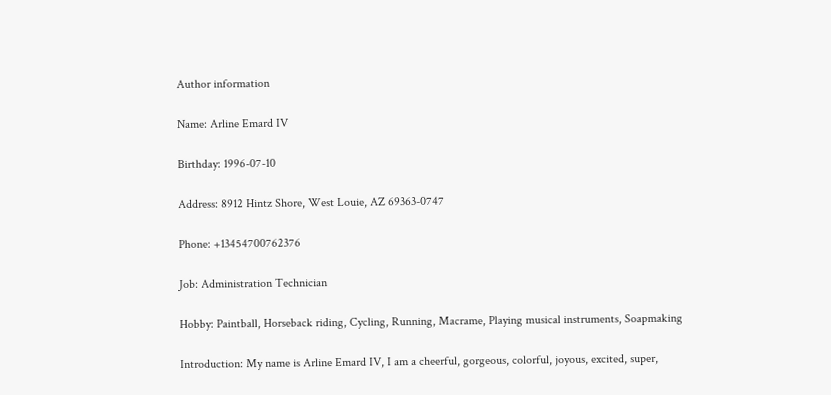Author information

Name: Arline Emard IV

Birthday: 1996-07-10

Address: 8912 Hintz Shore, West Louie, AZ 69363-0747

Phone: +13454700762376

Job: Administration Technician

Hobby: Paintball, Horseback riding, Cycling, Running, Macrame, Playing musical instruments, Soapmaking

Introduction: My name is Arline Emard IV, I am a cheerful, gorgeous, colorful, joyous, excited, super,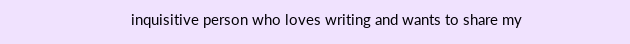inquisitive person who loves writing and wants to share my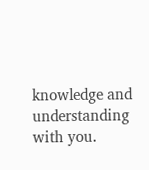knowledge and understanding with you.